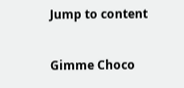Jump to content

Gimme Choco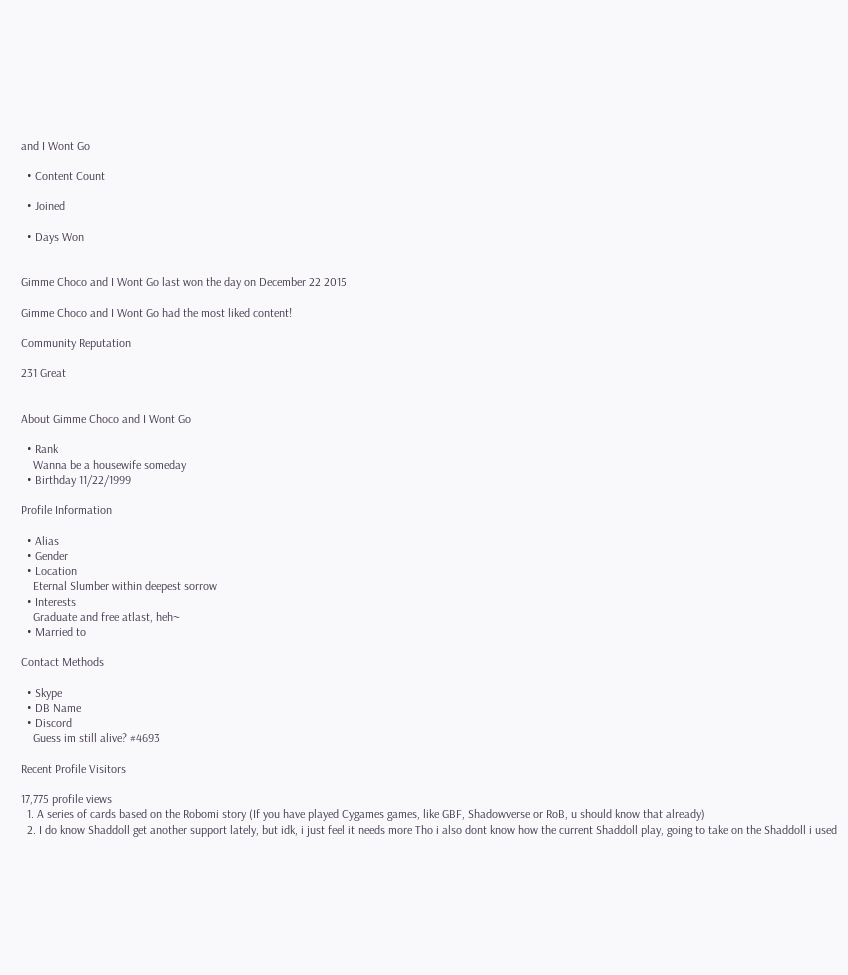and I Wont Go

  • Content Count

  • Joined

  • Days Won


Gimme Choco and I Wont Go last won the day on December 22 2015

Gimme Choco and I Wont Go had the most liked content!

Community Reputation

231 Great


About Gimme Choco and I Wont Go

  • Rank
    Wanna be a housewife someday
  • Birthday 11/22/1999

Profile Information

  • Alias
  • Gender
  • Location
    Eternal Slumber within deepest sorrow
  • Interests
    Graduate and free atlast, heh~
  • Married to

Contact Methods

  • Skype
  • DB Name
  • Discord
    Guess im still alive? #4693

Recent Profile Visitors

17,775 profile views
  1. A series of cards based on the Robomi story (If you have played Cygames games, like GBF, Shadowverse or RoB, u should know that already)
  2. I do know Shaddoll get another support lately, but idk, i just feel it needs more Tho i also dont know how the current Shaddoll play, going to take on the Shaddoll i used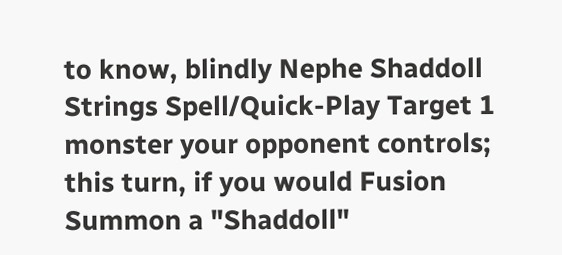to know, blindly Nephe Shaddoll Strings Spell/Quick-Play Target 1 monster your opponent controls; this turn, if you would Fusion Summon a "Shaddoll"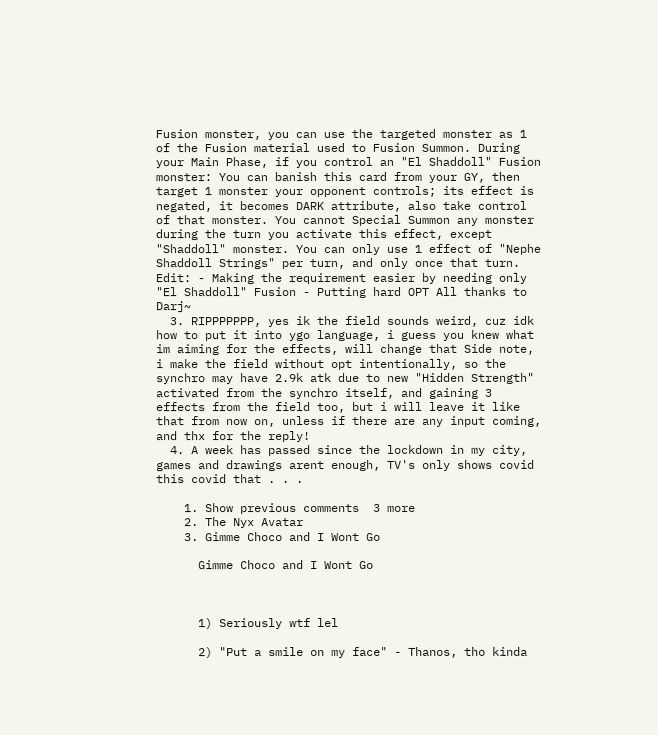Fusion monster, you can use the targeted monster as 1 of the Fusion material used to Fusion Summon. During your Main Phase, if you control an "El Shaddoll" Fusion monster: You can banish this card from your GY, then target 1 monster your opponent controls; its effect is negated, it becomes DARK attribute, also take control of that monster. You cannot Special Summon any monster during the turn you activate this effect, except "Shaddoll" monster. You can only use 1 effect of "Nephe Shaddoll Strings" per turn, and only once that turn. Edit: - Making the requirement easier by needing only "El Shaddoll" Fusion - Putting hard OPT All thanks to Darj~
  3. RIPPPPPPP, yes ik the field sounds weird, cuz idk how to put it into ygo language, i guess you knew what im aiming for the effects, will change that Side note, i make the field without opt intentionally, so the synchro may have 2.9k atk due to new "Hidden Strength" activated from the synchro itself, and gaining 3 effects from the field too, but i will leave it like that from now on, unless if there are any input coming, and thx for the reply!
  4. A week has passed since the lockdown in my city, games and drawings arent enough, TV's only shows covid this covid that . . .

    1. Show previous comments  3 more
    2. The Nyx Avatar
    3. Gimme Choco and I Wont Go

      Gimme Choco and I Wont Go



      1) Seriously wtf lel

      2) "Put a smile on my face" - Thanos, tho kinda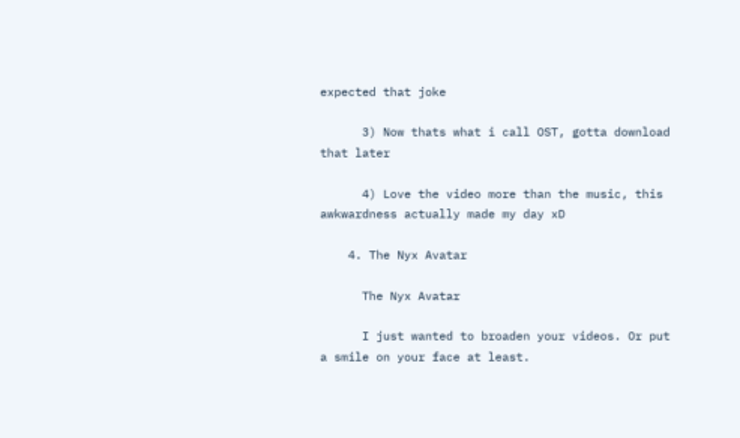expected that joke

      3) Now thats what i call OST, gotta download that later

      4) Love the video more than the music, this awkwardness actually made my day xD

    4. The Nyx Avatar

      The Nyx Avatar

      I just wanted to broaden your videos. Or put a smile on your face at least.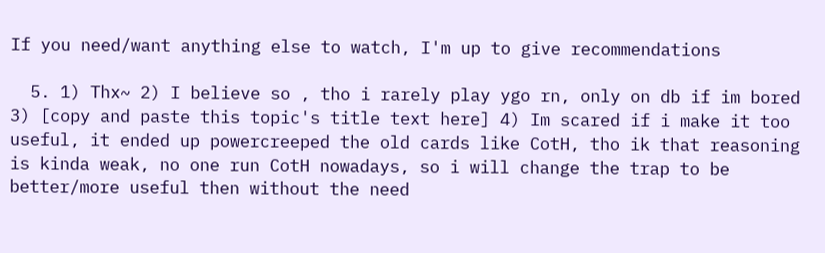If you need/want anything else to watch, I'm up to give recommendations

  5. 1) Thx~ 2) I believe so , tho i rarely play ygo rn, only on db if im bored 3) [copy and paste this topic's title text here] 4) Im scared if i make it too useful, it ended up powercreeped the old cards like CotH, tho ik that reasoning is kinda weak, no one run CotH nowadays, so i will change the trap to be better/more useful then without the need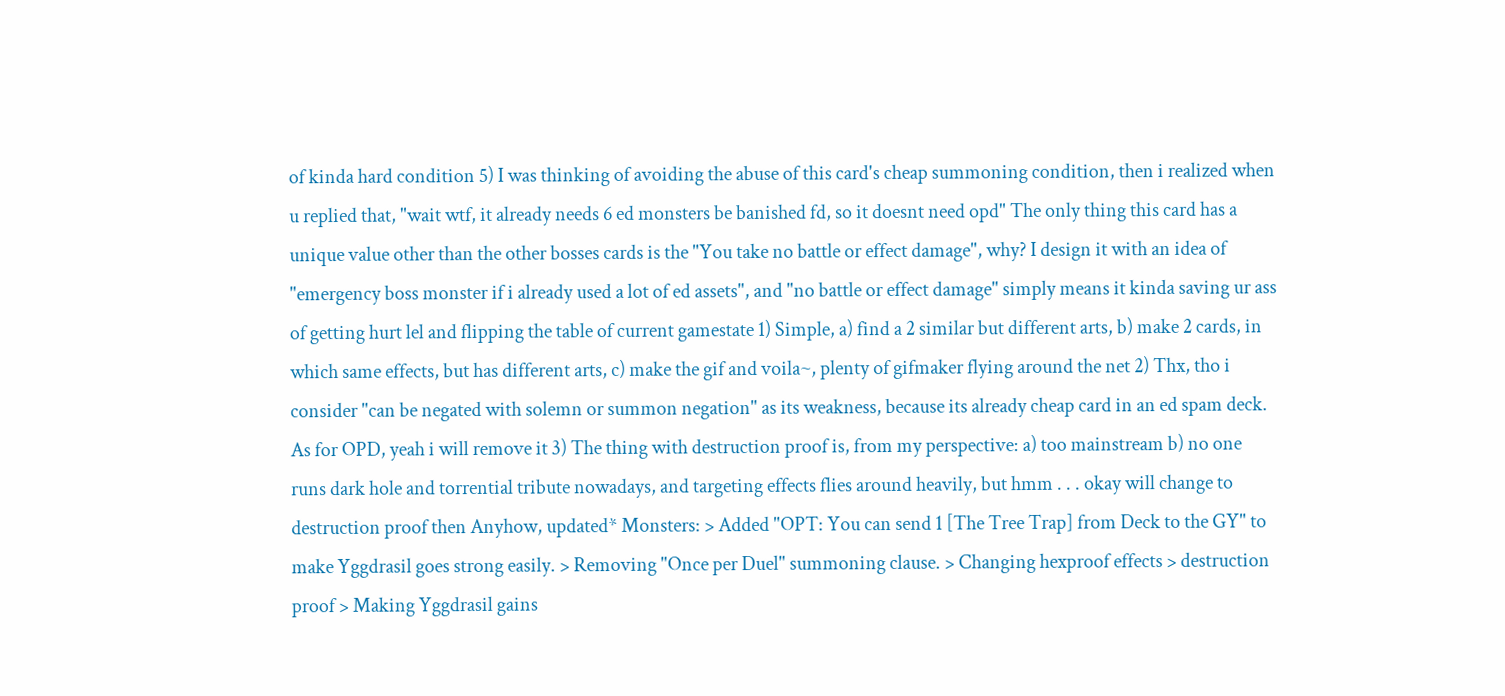of kinda hard condition 5) I was thinking of avoiding the abuse of this card's cheap summoning condition, then i realized when u replied that, "wait wtf, it already needs 6 ed monsters be banished fd, so it doesnt need opd" The only thing this card has a unique value other than the other bosses cards is the "You take no battle or effect damage", why? I design it with an idea of "emergency boss monster if i already used a lot of ed assets", and "no battle or effect damage" simply means it kinda saving ur ass of getting hurt lel and flipping the table of current gamestate 1) Simple, a) find a 2 similar but different arts, b) make 2 cards, in which same effects, but has different arts, c) make the gif and voila~, plenty of gifmaker flying around the net 2) Thx, tho i consider "can be negated with solemn or summon negation" as its weakness, because its already cheap card in an ed spam deck. As for OPD, yeah i will remove it 3) The thing with destruction proof is, from my perspective: a) too mainstream b) no one runs dark hole and torrential tribute nowadays, and targeting effects flies around heavily, but hmm . . . okay will change to destruction proof then Anyhow, updated* Monsters: > Added "OPT: You can send 1 [The Tree Trap] from Deck to the GY" to make Yggdrasil goes strong easily. > Removing "Once per Duel" summoning clause. > Changing hexproof effects > destruction proof > Making Yggdrasil gains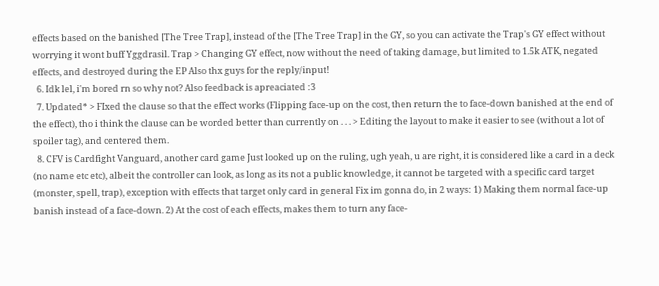effects based on the banished [The Tree Trap], instead of the [The Tree Trap] in the GY, so you can activate the Trap's GY effect without worrying it wont buff Yggdrasil. Trap > Changing GY effect, now without the need of taking damage, but limited to 1.5k ATK, negated effects, and destroyed during the EP Also thx guys for the reply/input!
  6. Idk lel, i'm bored rn so why not? Also feedback is apreaciated :3
  7. Updated* > FIxed the clause so that the effect works (Flipping face-up on the cost, then return the to face-down banished at the end of the effect), tho i think the clause can be worded better than currently on . . . > Editing the layout to make it easier to see (without a lot of spoiler tag), and centered them.
  8. CFV is Cardfight Vanguard, another card game Just looked up on the ruling, ugh yeah, u are right, it is considered like a card in a deck (no name etc etc), albeit the controller can look, as long as its not a public knowledge, it cannot be targeted with a specific card target (monster, spell, trap), exception with effects that target only card in general Fix im gonna do, in 2 ways: 1) Making them normal face-up banish instead of a face-down. 2) At the cost of each effects, makes them to turn any face-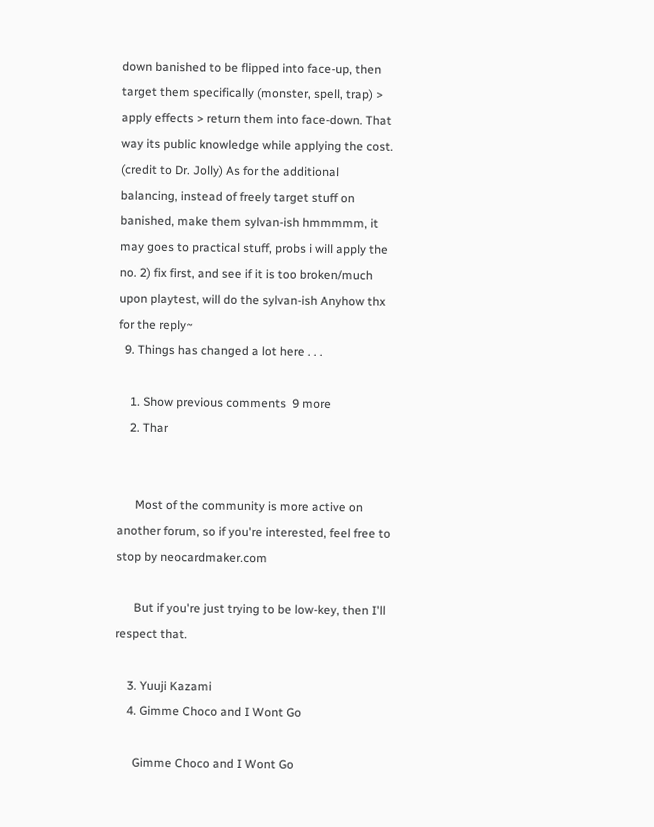down banished to be flipped into face-up, then target them specifically (monster, spell, trap) > apply effects > return them into face-down. That way its public knowledge while applying the cost. (credit to Dr. Jolly) As for the additional balancing, instead of freely target stuff on banished, make them sylvan-ish hmmmmm, it may goes to practical stuff, probs i will apply the no. 2) fix first, and see if it is too broken/much upon playtest, will do the sylvan-ish Anyhow thx for the reply~
  9. Things has changed a lot here . . .

    1. Show previous comments  9 more
    2. Thar


      Most of the community is more active on another forum, so if you're interested, feel free to stop by neocardmaker.com

      But if you're just trying to be low-key, then I'll respect that.

    3. Yuuji Kazami
    4. Gimme Choco and I Wont Go

      Gimme Choco and I Wont Go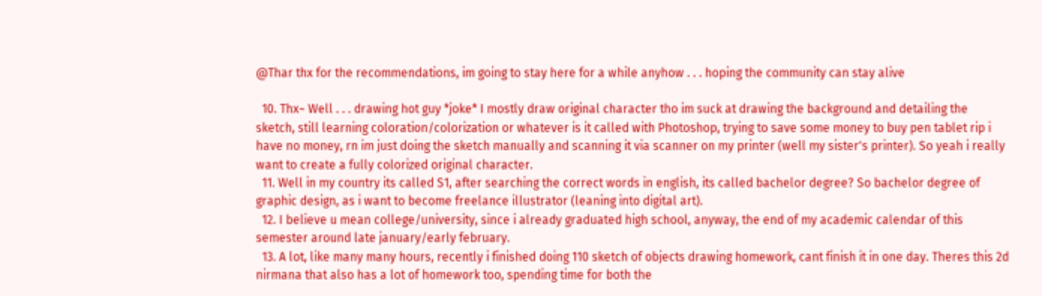@Thar thx for the recommendations, im going to stay here for a while anyhow . . . hoping the community can stay alive

  10. Thx~ Well . . . drawing hot guy *joke* I mostly draw original character tho im suck at drawing the background and detailing the sketch, still learning coloration/colorization or whatever is it called with Photoshop, trying to save some money to buy pen tablet rip i have no money, rn im just doing the sketch manually and scanning it via scanner on my printer (well my sister's printer). So yeah i really want to create a fully colorized original character.
  11. Well in my country its called S1, after searching the correct words in english, its called bachelor degree? So bachelor degree of graphic design, as i want to become freelance illustrator (leaning into digital art).
  12. I believe u mean college/university, since i already graduated high school, anyway, the end of my academic calendar of this semester around late january/early february.
  13. A lot, like many many hours, recently i finished doing 110 sketch of objects drawing homework, cant finish it in one day. Theres this 2d nirmana that also has a lot of homework too, spending time for both the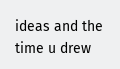ideas and the time u drew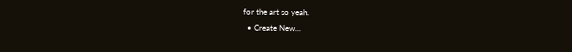for the art so yeah.
  • Create New...